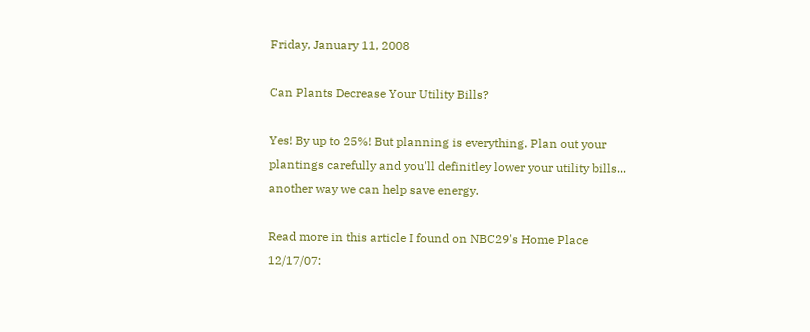Friday, January 11, 2008

Can Plants Decrease Your Utility Bills?

Yes! By up to 25%! But planning is everything. Plan out your plantings carefully and you'll definitley lower your utility bills... another way we can help save energy.

Read more in this article I found on NBC29's Home Place 12/17/07: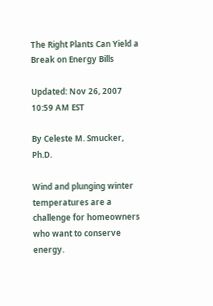The Right Plants Can Yield a Break on Energy Bills

Updated: Nov 26, 2007 10:59 AM EST

By Celeste M. Smucker, Ph.D.

Wind and plunging winter temperatures are a challenge for homeowners who want to conserve energy.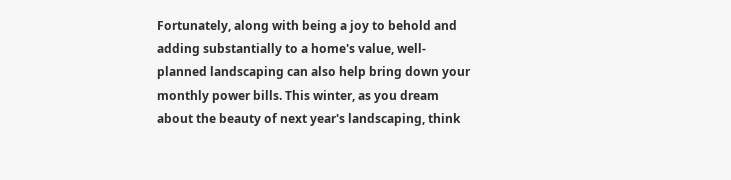Fortunately, along with being a joy to behold and adding substantially to a home's value, well-planned landscaping can also help bring down your monthly power bills. This winter, as you dream about the beauty of next year's landscaping, think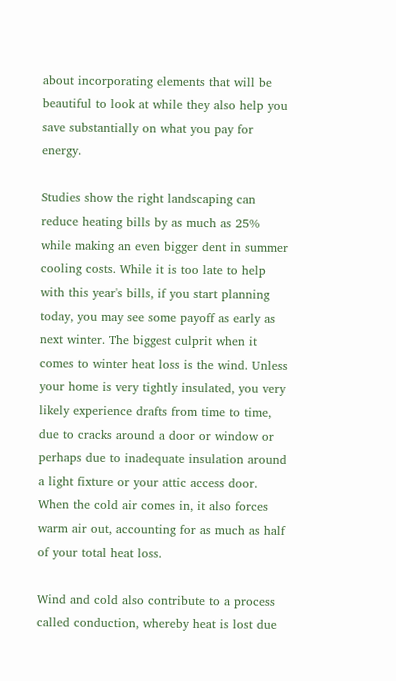about incorporating elements that will be beautiful to look at while they also help you save substantially on what you pay for energy.

Studies show the right landscaping can reduce heating bills by as much as 25% while making an even bigger dent in summer cooling costs. While it is too late to help with this year's bills, if you start planning today, you may see some payoff as early as next winter. The biggest culprit when it comes to winter heat loss is the wind. Unless your home is very tightly insulated, you very likely experience drafts from time to time, due to cracks around a door or window or perhaps due to inadequate insulation around a light fixture or your attic access door. When the cold air comes in, it also forces warm air out, accounting for as much as half of your total heat loss.

Wind and cold also contribute to a process called conduction, whereby heat is lost due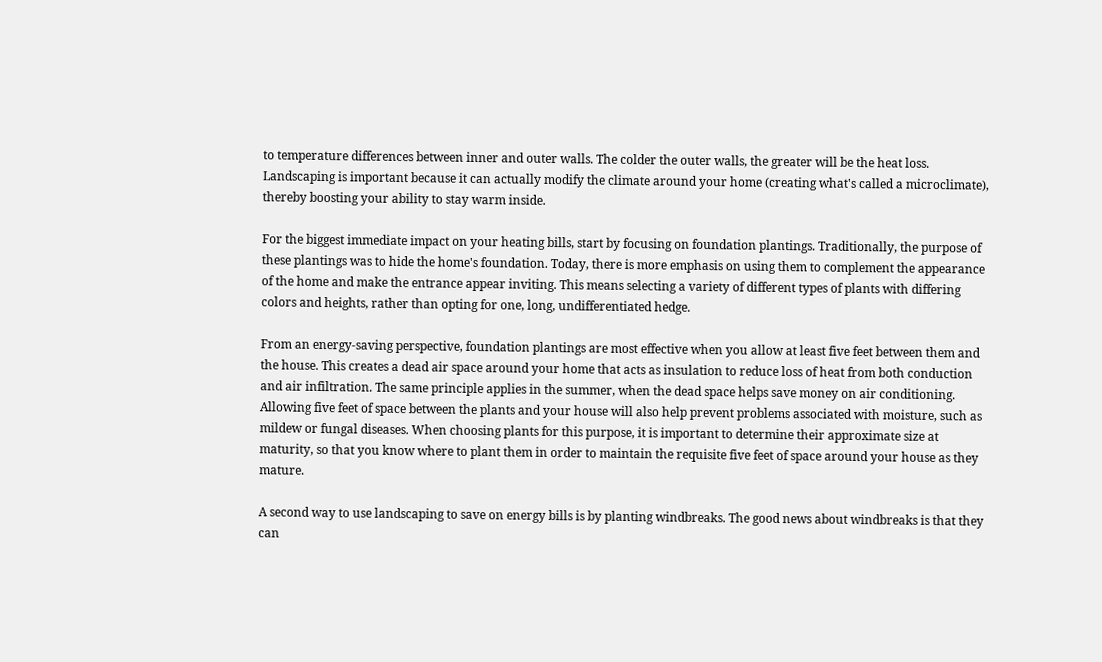to temperature differences between inner and outer walls. The colder the outer walls, the greater will be the heat loss. Landscaping is important because it can actually modify the climate around your home (creating what's called a microclimate), thereby boosting your ability to stay warm inside.

For the biggest immediate impact on your heating bills, start by focusing on foundation plantings. Traditionally, the purpose of these plantings was to hide the home's foundation. Today, there is more emphasis on using them to complement the appearance of the home and make the entrance appear inviting. This means selecting a variety of different types of plants with differing colors and heights, rather than opting for one, long, undifferentiated hedge.

From an energy-saving perspective, foundation plantings are most effective when you allow at least five feet between them and the house. This creates a dead air space around your home that acts as insulation to reduce loss of heat from both conduction and air infiltration. The same principle applies in the summer, when the dead space helps save money on air conditioning. Allowing five feet of space between the plants and your house will also help prevent problems associated with moisture, such as mildew or fungal diseases. When choosing plants for this purpose, it is important to determine their approximate size at maturity, so that you know where to plant them in order to maintain the requisite five feet of space around your house as they mature.

A second way to use landscaping to save on energy bills is by planting windbreaks. The good news about windbreaks is that they can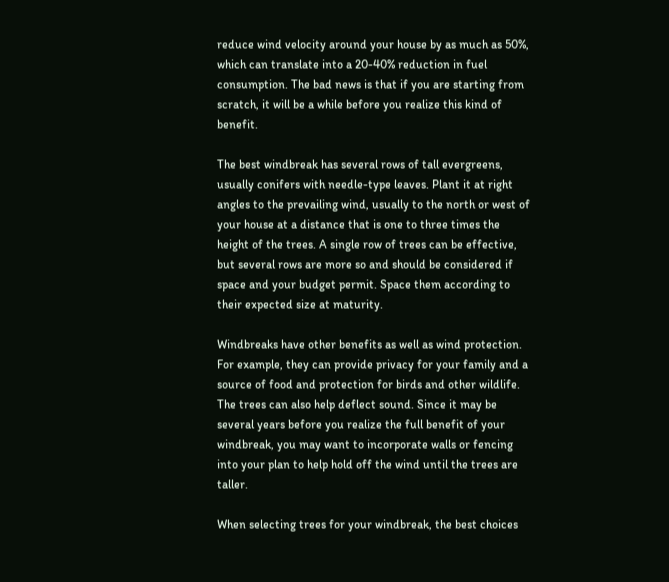reduce wind velocity around your house by as much as 50%, which can translate into a 20-40% reduction in fuel consumption. The bad news is that if you are starting from scratch, it will be a while before you realize this kind of benefit.

The best windbreak has several rows of tall evergreens, usually conifers with needle-type leaves. Plant it at right angles to the prevailing wind, usually to the north or west of your house at a distance that is one to three times the height of the trees. A single row of trees can be effective, but several rows are more so and should be considered if space and your budget permit. Space them according to their expected size at maturity.

Windbreaks have other benefits as well as wind protection. For example, they can provide privacy for your family and a source of food and protection for birds and other wildlife. The trees can also help deflect sound. Since it may be several years before you realize the full benefit of your windbreak, you may want to incorporate walls or fencing into your plan to help hold off the wind until the trees are taller.

When selecting trees for your windbreak, the best choices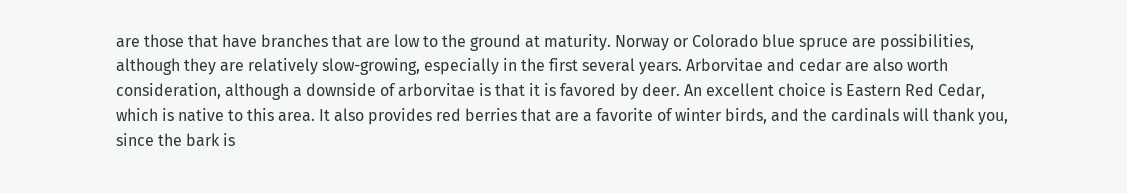are those that have branches that are low to the ground at maturity. Norway or Colorado blue spruce are possibilities, although they are relatively slow-growing, especially in the first several years. Arborvitae and cedar are also worth consideration, although a downside of arborvitae is that it is favored by deer. An excellent choice is Eastern Red Cedar, which is native to this area. It also provides red berries that are a favorite of winter birds, and the cardinals will thank you, since the bark is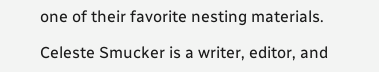one of their favorite nesting materials.

Celeste Smucker is a writer, editor, and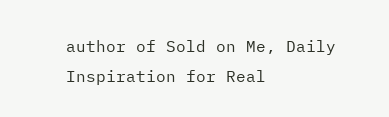author of Sold on Me, Daily Inspiration for Real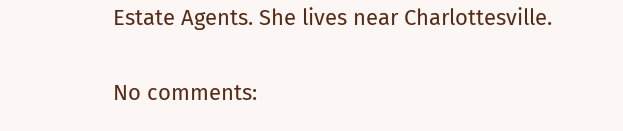Estate Agents. She lives near Charlottesville.


No comments: